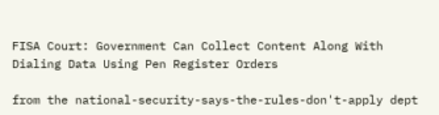FISA Court: Government Can Collect Content Along With Dialing Data Using Pen Register Orders

from the national-security-says-the-rules-don't-apply dept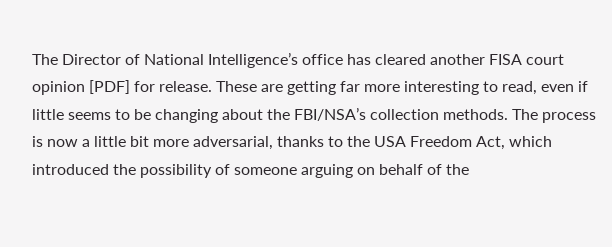The Director of National Intelligence’s office has cleared another FISA court opinion [PDF] for release. These are getting far more interesting to read, even if little seems to be changing about the FBI/NSA’s collection methods. The process is now a little bit more adversarial, thanks to the USA Freedom Act, which introduced the possibility of someone arguing on behalf of the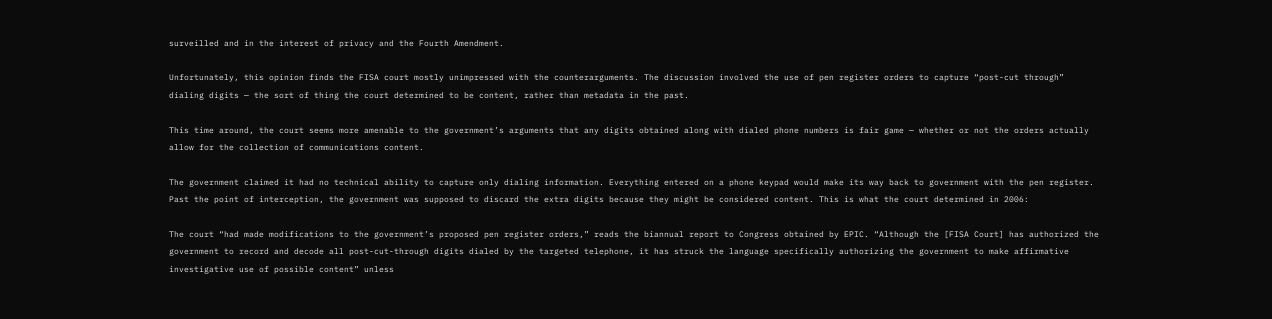surveilled and in the interest of privacy and the Fourth Amendment.

Unfortunately, this opinion finds the FISA court mostly unimpressed with the counterarguments. The discussion involved the use of pen register orders to capture “post-cut through” dialing digits — the sort of thing the court determined to be content, rather than metadata in the past.

This time around, the court seems more amenable to the government’s arguments that any digits obtained along with dialed phone numbers is fair game — whether or not the orders actually allow for the collection of communications content.

The government claimed it had no technical ability to capture only dialing information. Everything entered on a phone keypad would make its way back to government with the pen register. Past the point of interception, the government was supposed to discard the extra digits because they might be considered content. This is what the court determined in 2006:

The court “had made modifications to the government’s proposed pen register orders,” reads the biannual report to Congress obtained by EPIC. “Although the [FISA Court] has authorized the government to record and decode all post-cut-through digits dialed by the targeted telephone, it has struck the language specifically authorizing the government to make affirmative investigative use of possible content” unless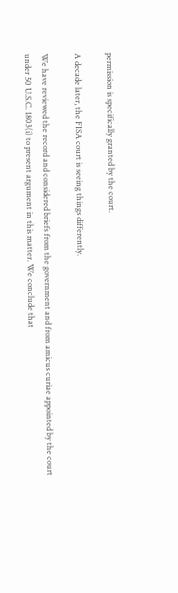permission is specifically granted by the court.

A decade later, the FISA court is seeing things differently.

We have reviewed the record and considered briefs from the government and from amicus curiae appointed by the court under 50 U.S.C. 1803(i) to present argument in this matter. We conclude that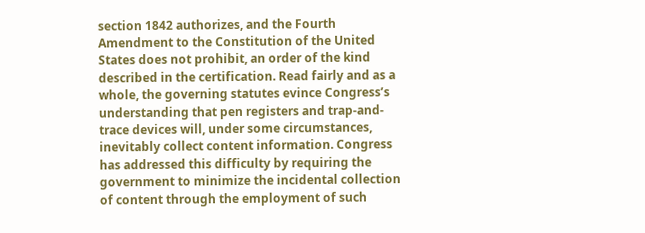section 1842 authorizes, and the Fourth Amendment to the Constitution of the United States does not prohibit, an order of the kind described in the certification. Read fairly and as a whole, the governing statutes evince Congress’s understanding that pen registers and trap-and-trace devices will, under some circumstances, inevitably collect content information. Congress has addressed this difficulty by requiring the government to minimize the incidental collection of content through the employment of such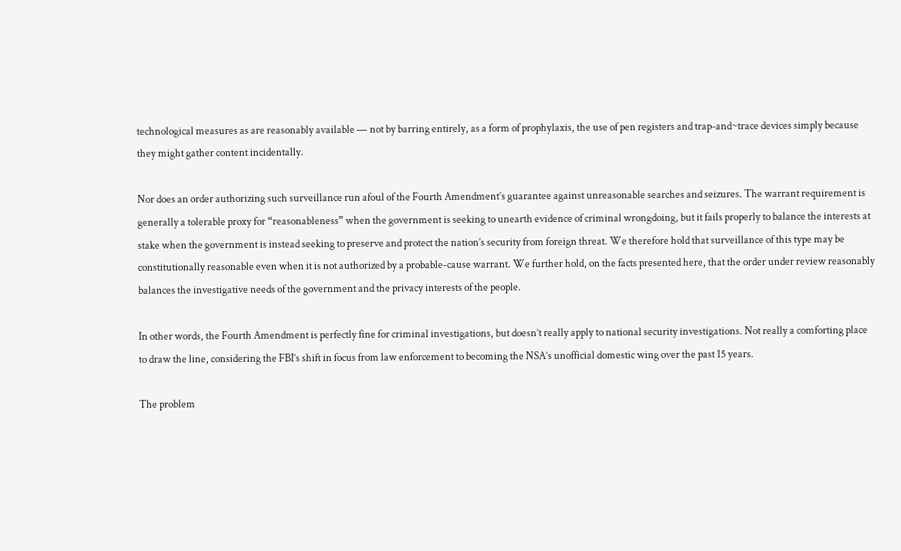technological measures as are reasonably available — not by barring entirely, as a form of prophylaxis, the use of pen registers and trap-and~trace devices simply because they might gather content incidentally.

Nor does an order authorizing such surveillance run afoul of the Fourth Amendment’s guarantee against unreasonable searches and seizures. The warrant requirement is generally a tolerable proxy for “reasonableness” when the government is seeking to unearth evidence of criminal wrongdoing, but it fails properly to balance the interests at stake when the government is instead seeking to preserve and protect the nation’s security from foreign threat. We therefore hold that surveillance of this type may be constitutionally reasonable even when it is not authorized by a probable-cause warrant. We further hold, on the facts presented here, that the order under review reasonably balances the investigative needs of the government and the privacy interests of the people.

In other words, the Fourth Amendment is perfectly fine for criminal investigations, but doesn’t really apply to national security investigations. Not really a comforting place to draw the line, considering the FBI’s shift in focus from law enforcement to becoming the NSA’s unofficial domestic wing over the past 15 years.

The problem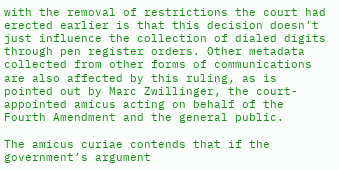with the removal of restrictions the court had erected earlier is that this decision doesn’t just influence the collection of dialed digits through pen register orders. Other metadata collected from other forms of communications are also affected by this ruling, as is pointed out by Marc Zwillinger, the court-appointed amicus acting on behalf of the Fourth Amendment and the general public.

The amicus curiae contends that if the government’s argument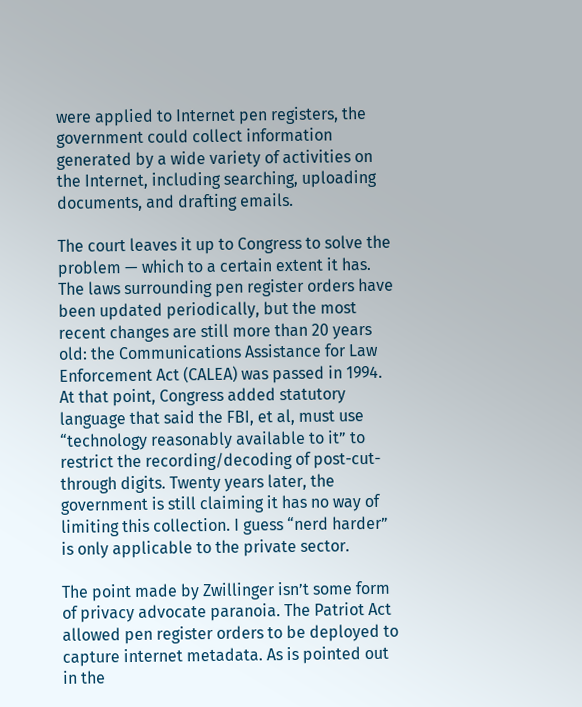were applied to Internet pen registers, the government could collect information generated by a wide variety of activities on the Internet, including searching, uploading documents, and drafting emails.

The court leaves it up to Congress to solve the problem — which to a certain extent it has. The laws surrounding pen register orders have been updated periodically, but the most recent changes are still more than 20 years old: the Communications Assistance for Law Enforcement Act (CALEA) was passed in 1994. At that point, Congress added statutory language that said the FBI, et al, must use “technology reasonably available to it” to restrict the recording/decoding of post-cut-through digits. Twenty years later, the government is still claiming it has no way of limiting this collection. I guess “nerd harder” is only applicable to the private sector.

The point made by Zwillinger isn’t some form of privacy advocate paranoia. The Patriot Act allowed pen register orders to be deployed to capture internet metadata. As is pointed out in the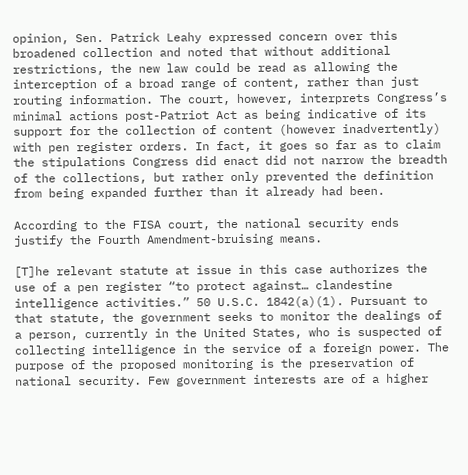opinion, Sen. Patrick Leahy expressed concern over this broadened collection and noted that without additional restrictions, the new law could be read as allowing the interception of a broad range of content, rather than just routing information. The court, however, interprets Congress’s minimal actions post-Patriot Act as being indicative of its support for the collection of content (however inadvertently) with pen register orders. In fact, it goes so far as to claim the stipulations Congress did enact did not narrow the breadth of the collections, but rather only prevented the definition from being expanded further than it already had been.

According to the FISA court, the national security ends justify the Fourth Amendment-bruising means.

[T]he relevant statute at issue in this case authorizes the use of a pen register “to protect against… clandestine intelligence activities.” 50 U.S.C. 1842(a)(1). Pursuant to that statute, the government seeks to monitor the dealings of a person, currently in the United States, who is suspected of collecting intelligence in the service of a foreign power. The purpose of the proposed monitoring is the preservation of national security. Few government interests are of a higher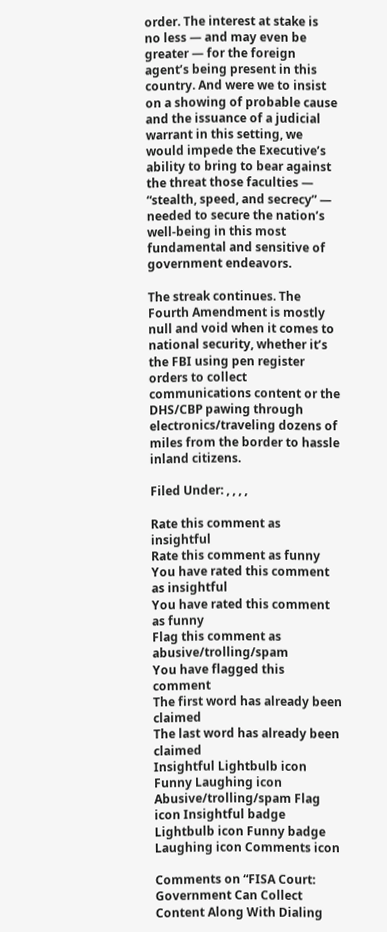order. The interest at stake is no less — and may even be greater — for the foreign agent’s being present in this country. And were we to insist on a showing of probable cause and the issuance of a judicial warrant in this setting, we would impede the Executive’s ability to bring to bear against the threat those faculties — “stealth, speed, and secrecy” — needed to secure the nation’s well-being in this most fundamental and sensitive of government endeavors.

The streak continues. The Fourth Amendment is mostly null and void when it comes to national security, whether it’s the FBI using pen register orders to collect communications content or the DHS/CBP pawing through electronics/traveling dozens of miles from the border to hassle inland citizens.

Filed Under: , , , ,

Rate this comment as insightful
Rate this comment as funny
You have rated this comment as insightful
You have rated this comment as funny
Flag this comment as abusive/trolling/spam
You have flagged this comment
The first word has already been claimed
The last word has already been claimed
Insightful Lightbulb icon Funny Laughing icon Abusive/trolling/spam Flag icon Insightful badge Lightbulb icon Funny badge Laughing icon Comments icon

Comments on “FISA Court: Government Can Collect Content Along With Dialing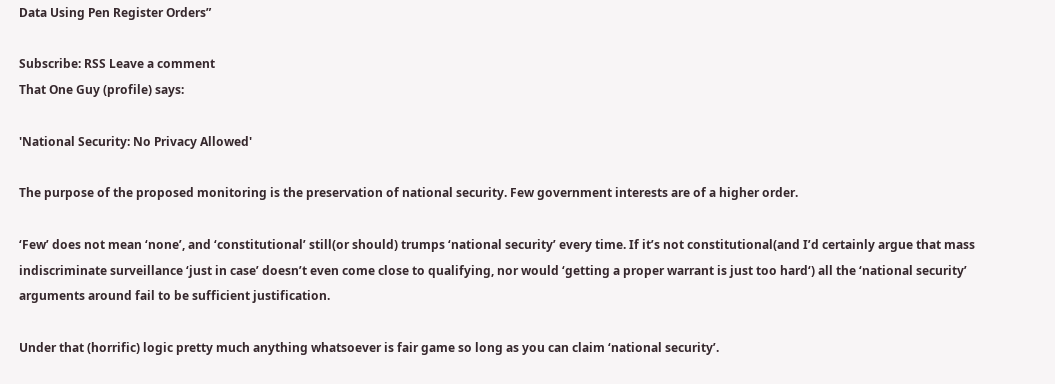Data Using Pen Register Orders”

Subscribe: RSS Leave a comment
That One Guy (profile) says:

'National Security: No Privacy Allowed'

The purpose of the proposed monitoring is the preservation of national security. Few government interests are of a higher order.

‘Few’ does not mean ‘none’, and ‘constitutional’ still(or should) trumps ‘national security’ every time. If it’s not constitutional(and I’d certainly argue that mass indiscriminate surveillance ‘just in case’ doesn’t even come close to qualifying, nor would ‘getting a proper warrant is just too hard‘) all the ‘national security’ arguments around fail to be sufficient justification.

Under that (horrific) logic pretty much anything whatsoever is fair game so long as you can claim ‘national security’.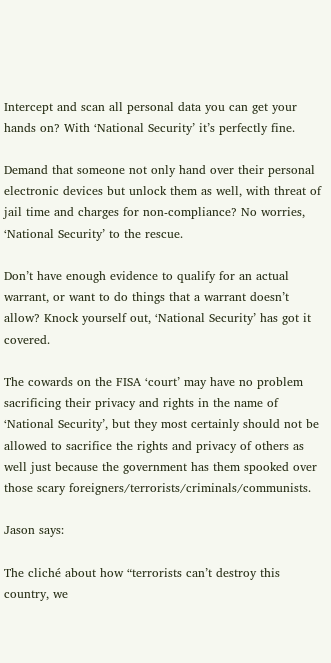Intercept and scan all personal data you can get your hands on? With ‘National Security’ it’s perfectly fine.

Demand that someone not only hand over their personal electronic devices but unlock them as well, with threat of jail time and charges for non-compliance? No worries, ‘National Security’ to the rescue.

Don’t have enough evidence to qualify for an actual warrant, or want to do things that a warrant doesn’t allow? Knock yourself out, ‘National Security’ has got it covered.

The cowards on the FISA ‘court’ may have no problem sacrificing their privacy and rights in the name of ‘National Security’, but they most certainly should not be allowed to sacrifice the rights and privacy of others as well just because the government has them spooked over those scary foreigners/terrorists/criminals/communists.

Jason says:

The cliché about how “terrorists can’t destroy this country, we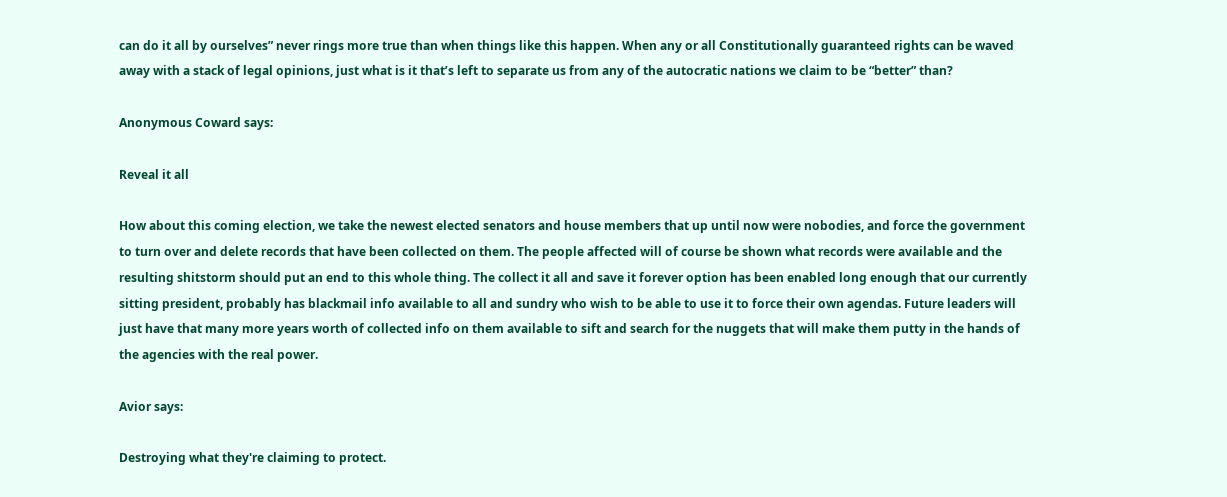can do it all by ourselves” never rings more true than when things like this happen. When any or all Constitutionally guaranteed rights can be waved away with a stack of legal opinions, just what is it that’s left to separate us from any of the autocratic nations we claim to be “better” than?

Anonymous Coward says:

Reveal it all

How about this coming election, we take the newest elected senators and house members that up until now were nobodies, and force the government to turn over and delete records that have been collected on them. The people affected will of course be shown what records were available and the resulting shitstorm should put an end to this whole thing. The collect it all and save it forever option has been enabled long enough that our currently sitting president, probably has blackmail info available to all and sundry who wish to be able to use it to force their own agendas. Future leaders will just have that many more years worth of collected info on them available to sift and search for the nuggets that will make them putty in the hands of the agencies with the real power.

Avior says:

Destroying what they're claiming to protect.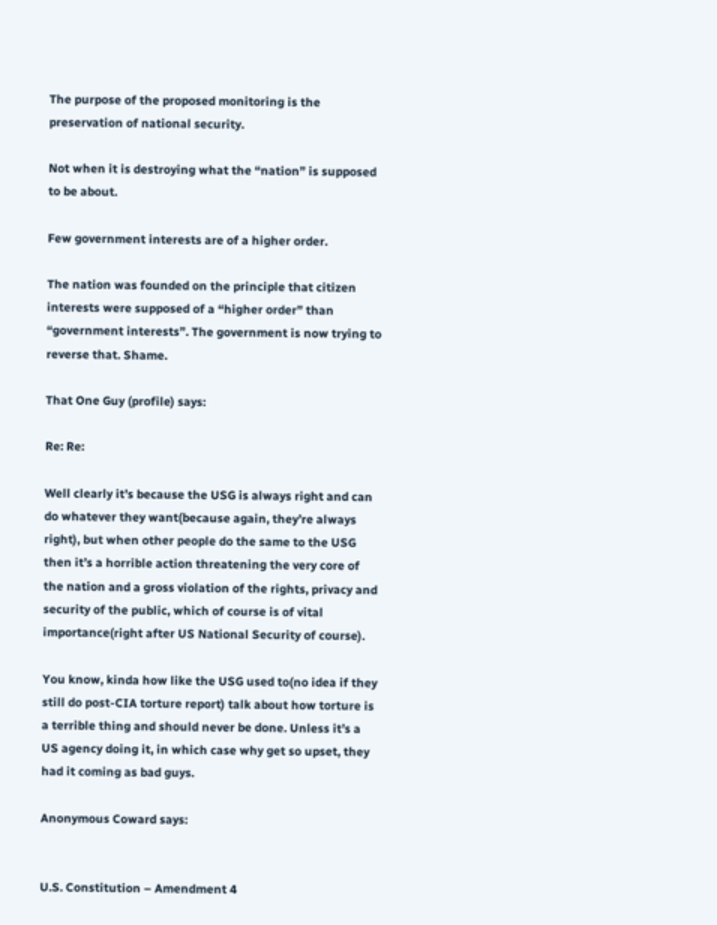The purpose of the proposed monitoring is the preservation of national security.

Not when it is destroying what the “nation” is supposed to be about.

Few government interests are of a higher order.

The nation was founded on the principle that citizen interests were supposed of a “higher order” than “government interests”. The government is now trying to reverse that. Shame.

That One Guy (profile) says:

Re: Re:

Well clearly it’s because the USG is always right and can do whatever they want(because again, they’re always right), but when other people do the same to the USG then it’s a horrible action threatening the very core of the nation and a gross violation of the rights, privacy and security of the public, which of course is of vital importance(right after US National Security of course).

You know, kinda how like the USG used to(no idea if they still do post-CIA torture report) talk about how torture is a terrible thing and should never be done. Unless it’s a US agency doing it, in which case why get so upset, they had it coming as bad guys.

Anonymous Coward says:


U.S. Constitution – Amendment 4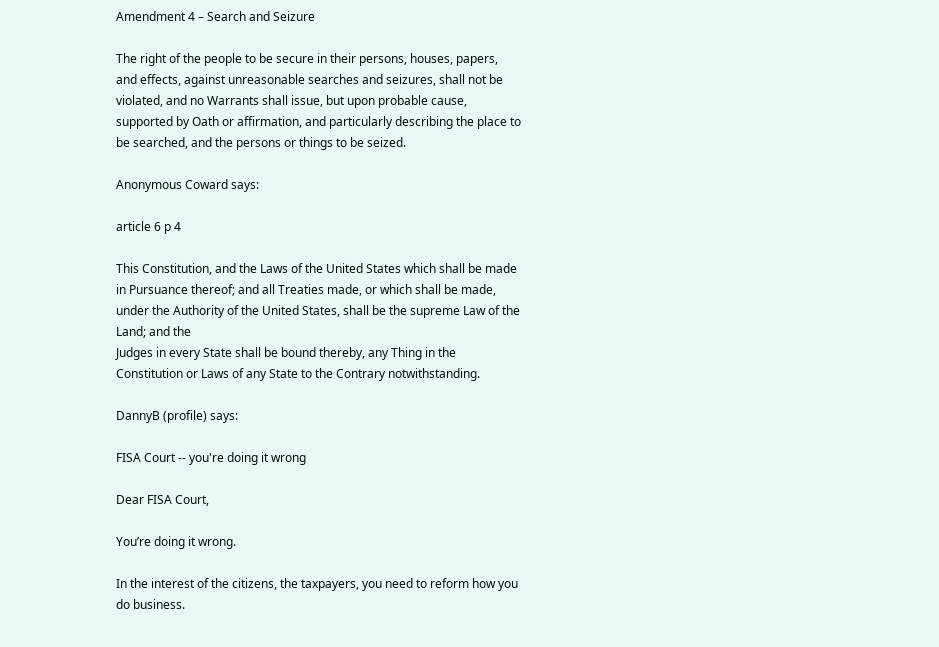Amendment 4 – Search and Seizure

The right of the people to be secure in their persons, houses, papers, and effects, against unreasonable searches and seizures, shall not be violated, and no Warrants shall issue, but upon probable cause, supported by Oath or affirmation, and particularly describing the place to be searched, and the persons or things to be seized.

Anonymous Coward says:

article 6 p 4

This Constitution, and the Laws of the United States which shall be made in Pursuance thereof; and all Treaties made, or which shall be made, under the Authority of the United States, shall be the supreme Law of the Land; and the
Judges in every State shall be bound thereby, any Thing in the Constitution or Laws of any State to the Contrary notwithstanding.

DannyB (profile) says:

FISA Court -- you're doing it wrong

Dear FISA Court,

You’re doing it wrong.

In the interest of the citizens, the taxpayers, you need to reform how you do business.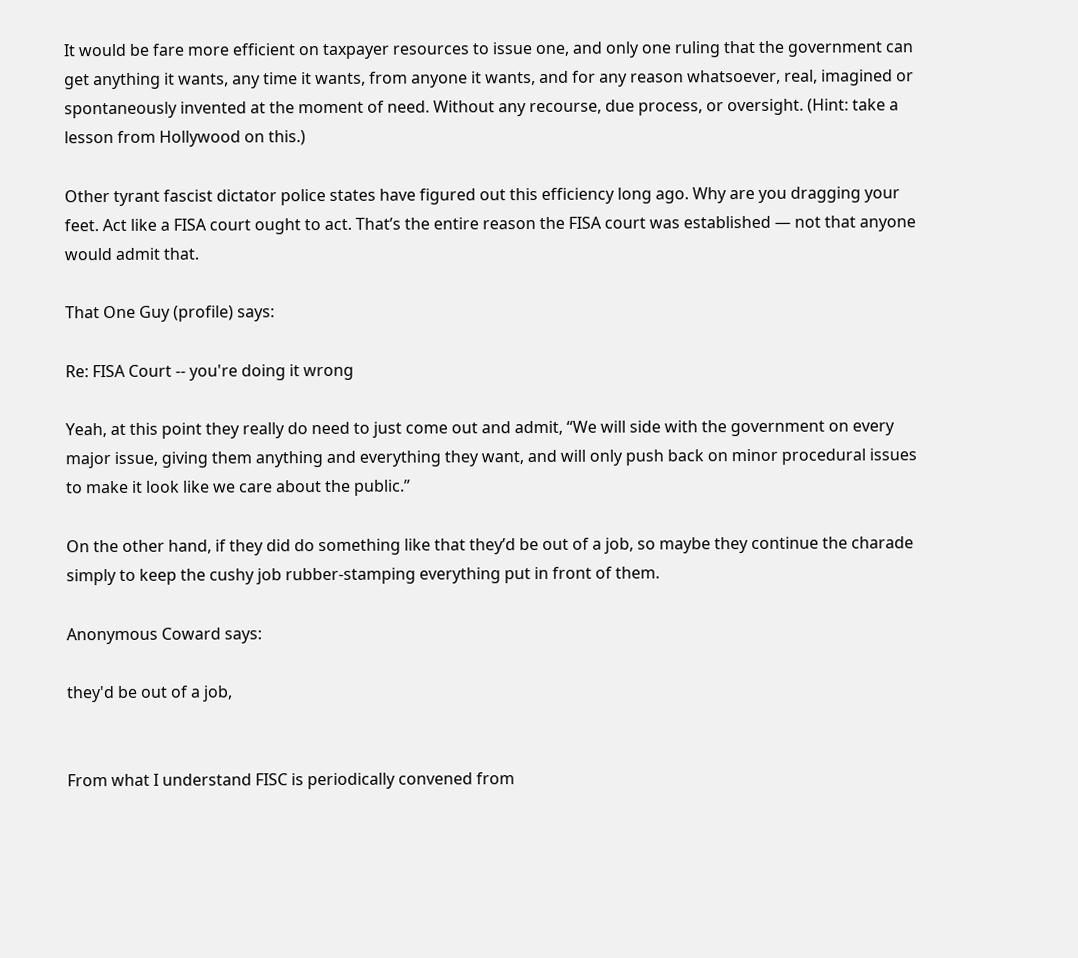It would be fare more efficient on taxpayer resources to issue one, and only one ruling that the government can get anything it wants, any time it wants, from anyone it wants, and for any reason whatsoever, real, imagined or spontaneously invented at the moment of need. Without any recourse, due process, or oversight. (Hint: take a lesson from Hollywood on this.)

Other tyrant fascist dictator police states have figured out this efficiency long ago. Why are you dragging your feet. Act like a FISA court ought to act. That’s the entire reason the FISA court was established — not that anyone would admit that.

That One Guy (profile) says:

Re: FISA Court -- you're doing it wrong

Yeah, at this point they really do need to just come out and admit, “We will side with the government on every major issue, giving them anything and everything they want, and will only push back on minor procedural issues to make it look like we care about the public.”

On the other hand, if they did do something like that they’d be out of a job, so maybe they continue the charade simply to keep the cushy job rubber-stamping everything put in front of them.

Anonymous Coward says:

they'd be out of a job,


From what I understand FISC is periodically convened from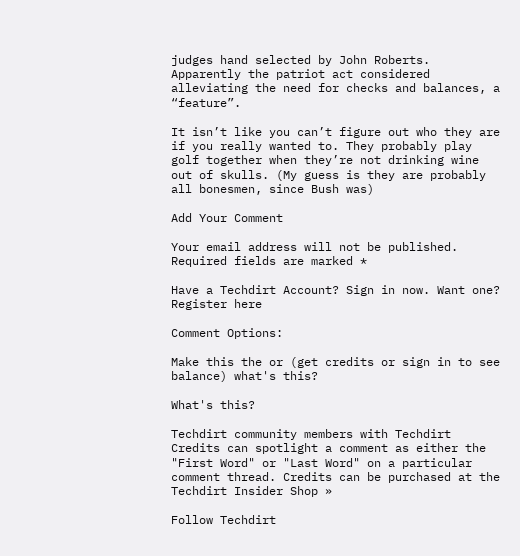judges hand selected by John Roberts. Apparently the patriot act considered alleviating the need for checks and balances, a “feature”.

It isn’t like you can’t figure out who they are if you really wanted to. They probably play golf together when they’re not drinking wine out of skulls. (My guess is they are probably all bonesmen, since Bush was)

Add Your Comment

Your email address will not be published. Required fields are marked *

Have a Techdirt Account? Sign in now. Want one? Register here

Comment Options:

Make this the or (get credits or sign in to see balance) what's this?

What's this?

Techdirt community members with Techdirt Credits can spotlight a comment as either the "First Word" or "Last Word" on a particular comment thread. Credits can be purchased at the Techdirt Insider Shop »

Follow Techdirt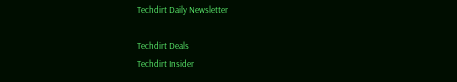Techdirt Daily Newsletter

Techdirt Deals
Techdirt Insider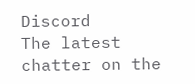Discord
The latest chatter on the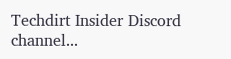Techdirt Insider Discord channel...